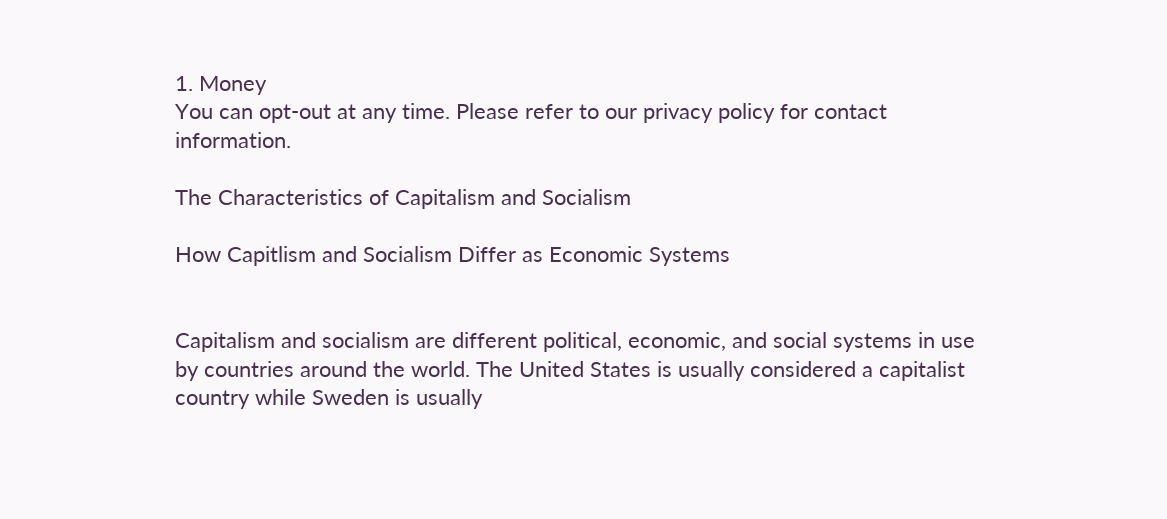1. Money
You can opt-out at any time. Please refer to our privacy policy for contact information.

The Characteristics of Capitalism and Socialism

How Capitlism and Socialism Differ as Economic Systems


Capitalism and socialism are different political, economic, and social systems in use by countries around the world. The United States is usually considered a capitalist country while Sweden is usually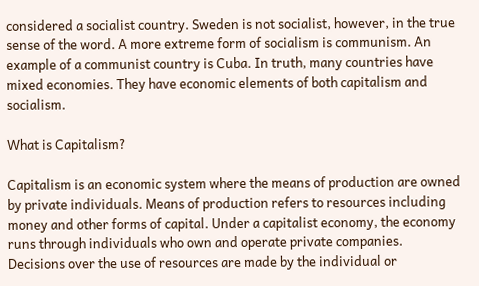considered a socialist country. Sweden is not socialist, however, in the true sense of the word. A more extreme form of socialism is communism. An example of a communist country is Cuba. In truth, many countries have mixed economies. They have economic elements of both capitalism and socialism.

What is Capitalism?

Capitalism is an economic system where the means of production are owned by private individuals. Means of production refers to resources including money and other forms of capital. Under a capitalist economy, the economy runs through individuals who own and operate private companies. Decisions over the use of resources are made by the individual or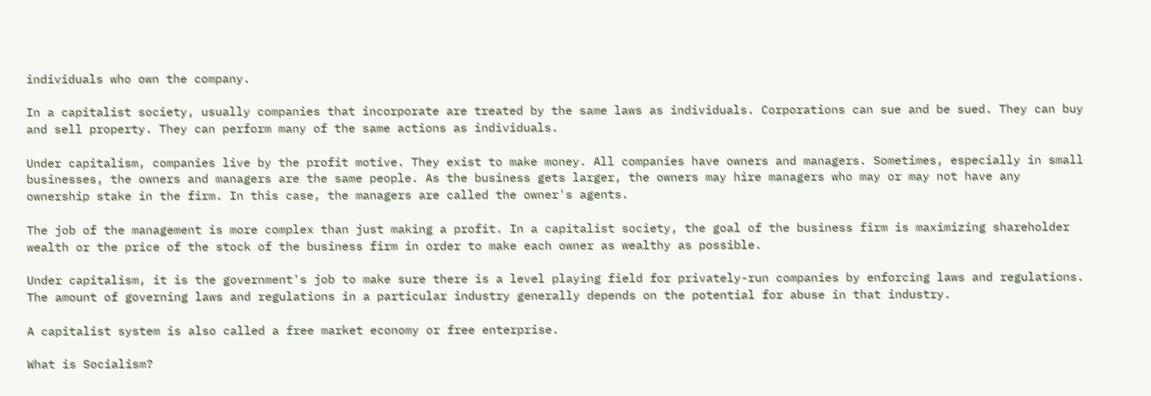individuals who own the company.

In a capitalist society, usually companies that incorporate are treated by the same laws as individuals. Corporations can sue and be sued. They can buy and sell property. They can perform many of the same actions as individuals.

Under capitalism, companies live by the profit motive. They exist to make money. All companies have owners and managers. Sometimes, especially in small businesses, the owners and managers are the same people. As the business gets larger, the owners may hire managers who may or may not have any ownership stake in the firm. In this case, the managers are called the owner's agents.

The job of the management is more complex than just making a profit. In a capitalist society, the goal of the business firm is maximizing shareholder wealth or the price of the stock of the business firm in order to make each owner as wealthy as possible.

Under capitalism, it is the government's job to make sure there is a level playing field for privately-run companies by enforcing laws and regulations. The amount of governing laws and regulations in a particular industry generally depends on the potential for abuse in that industry.

A capitalist system is also called a free market economy or free enterprise.

What is Socialism?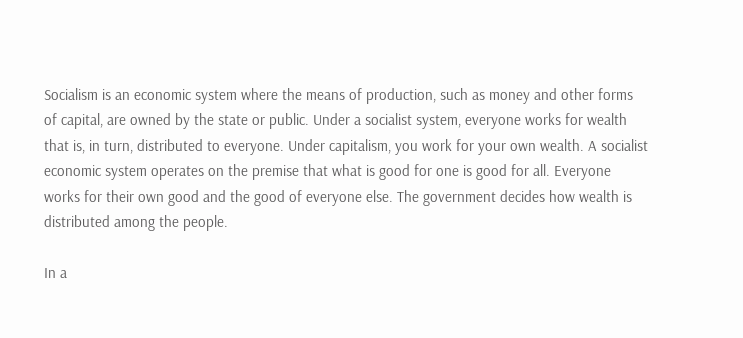Socialism is an economic system where the means of production, such as money and other forms of capital, are owned by the state or public. Under a socialist system, everyone works for wealth that is, in turn, distributed to everyone. Under capitalism, you work for your own wealth. A socialist economic system operates on the premise that what is good for one is good for all. Everyone works for their own good and the good of everyone else. The government decides how wealth is distributed among the people.

In a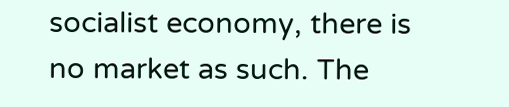socialist economy, there is no market as such. The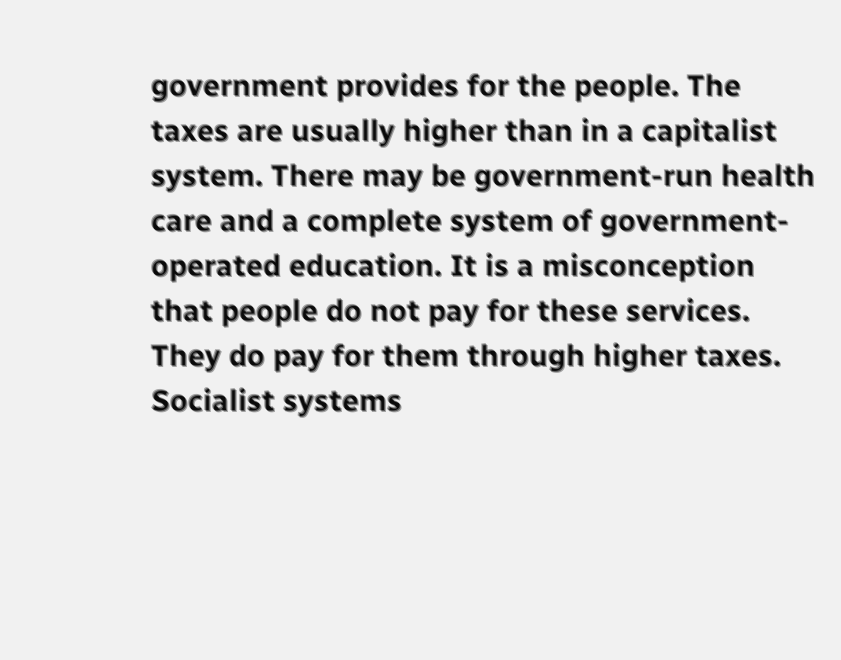government provides for the people. The taxes are usually higher than in a capitalist system. There may be government-run health care and a complete system of government-operated education. It is a misconception that people do not pay for these services. They do pay for them through higher taxes. Socialist systems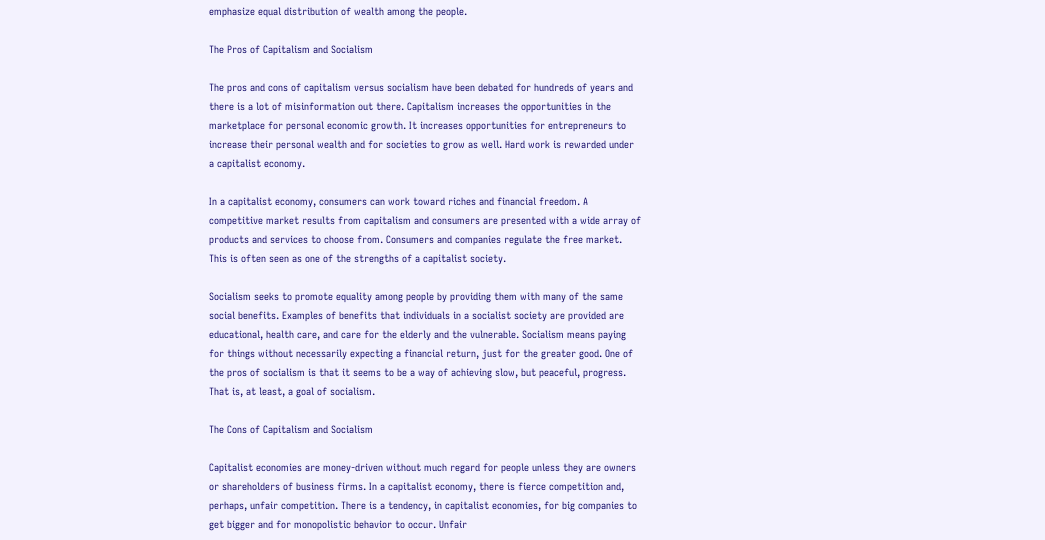emphasize equal distribution of wealth among the people.

The Pros of Capitalism and Socialism

The pros and cons of capitalism versus socialism have been debated for hundreds of years and there is a lot of misinformation out there. Capitalism increases the opportunities in the marketplace for personal economic growth. It increases opportunities for entrepreneurs to increase their personal wealth and for societies to grow as well. Hard work is rewarded under a capitalist economy.

In a capitalist economy, consumers can work toward riches and financial freedom. A competitive market results from capitalism and consumers are presented with a wide array of products and services to choose from. Consumers and companies regulate the free market. This is often seen as one of the strengths of a capitalist society.

Socialism seeks to promote equality among people by providing them with many of the same social benefits. Examples of benefits that individuals in a socialist society are provided are educational, health care, and care for the elderly and the vulnerable. Socialism means paying for things without necessarily expecting a financial return, just for the greater good. One of the pros of socialism is that it seems to be a way of achieving slow, but peaceful, progress. That is, at least, a goal of socialism.

The Cons of Capitalism and Socialism

Capitalist economies are money-driven without much regard for people unless they are owners or shareholders of business firms. In a capitalist economy, there is fierce competition and, perhaps, unfair competition. There is a tendency, in capitalist economies, for big companies to get bigger and for monopolistic behavior to occur. Unfair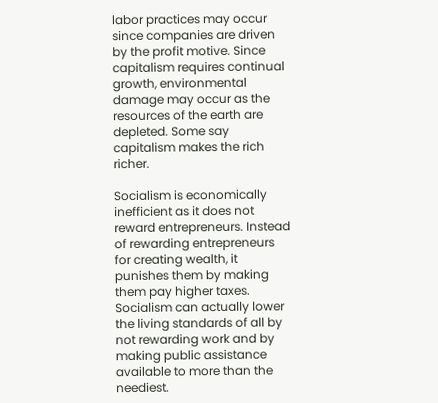labor practices may occur since companies are driven by the profit motive. Since capitalism requires continual growth, environmental damage may occur as the resources of the earth are depleted. Some say capitalism makes the rich richer.

Socialism is economically inefficient as it does not reward entrepreneurs. Instead of rewarding entrepreneurs for creating wealth, it punishes them by making them pay higher taxes. Socialism can actually lower the living standards of all by not rewarding work and by making public assistance available to more than the neediest.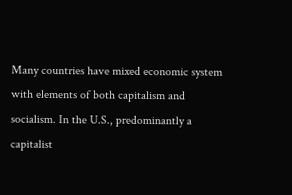Many countries have mixed economic system with elements of both capitalism and socialism. In the U.S., predominantly a capitalist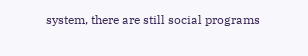system, there are still social programs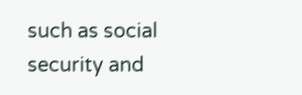such as social security and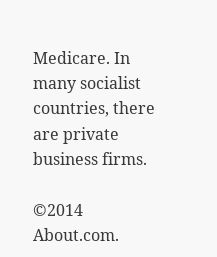Medicare. In many socialist countries, there are private business firms.

©2014 About.com.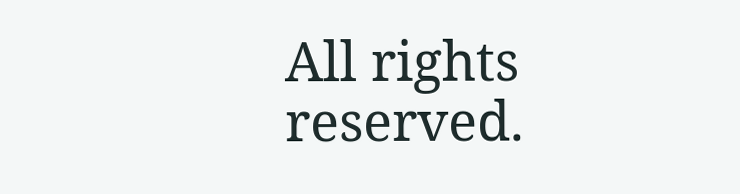All rights reserved.